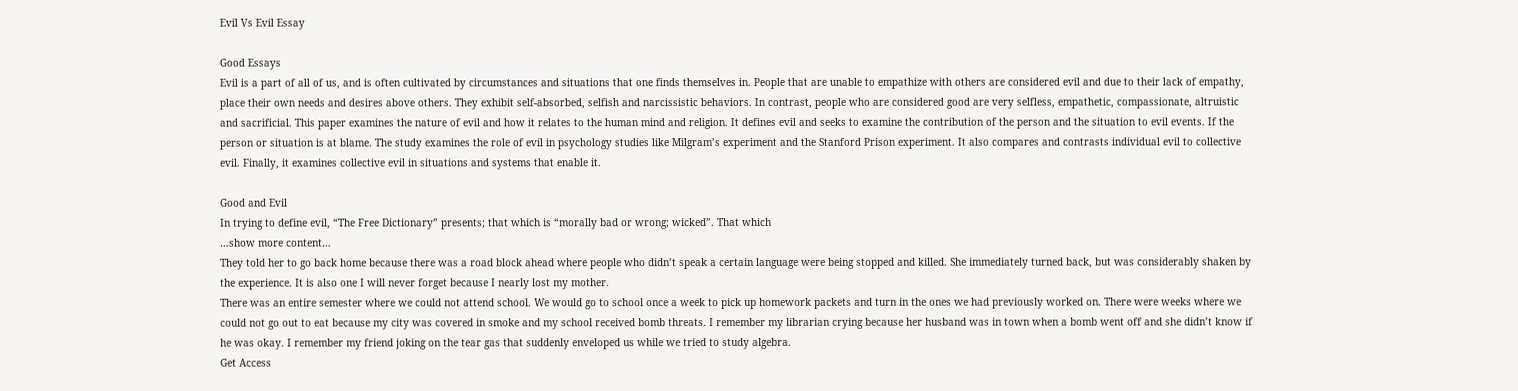Evil Vs Evil Essay

Good Essays
Evil is a part of all of us, and is often cultivated by circumstances and situations that one finds themselves in. People that are unable to empathize with others are considered evil and due to their lack of empathy, place their own needs and desires above others. They exhibit self-absorbed, selfish and narcissistic behaviors. In contrast, people who are considered good are very selfless, empathetic, compassionate, altruistic and sacrificial. This paper examines the nature of evil and how it relates to the human mind and religion. It defines evil and seeks to examine the contribution of the person and the situation to evil events. If the person or situation is at blame. The study examines the role of evil in psychology studies like Milgram’s experiment and the Stanford Prison experiment. It also compares and contrasts individual evil to collective evil. Finally, it examines collective evil in situations and systems that enable it.

Good and Evil
In trying to define evil, “The Free Dictionary” presents; that which is “morally bad or wrong; wicked”. That which
…show more content…
They told her to go back home because there was a road block ahead where people who didn’t speak a certain language were being stopped and killed. She immediately turned back, but was considerably shaken by the experience. It is also one I will never forget because I nearly lost my mother.
There was an entire semester where we could not attend school. We would go to school once a week to pick up homework packets and turn in the ones we had previously worked on. There were weeks where we could not go out to eat because my city was covered in smoke and my school received bomb threats. I remember my librarian crying because her husband was in town when a bomb went off and she didn’t know if he was okay. I remember my friend joking on the tear gas that suddenly enveloped us while we tried to study algebra.
Get Access